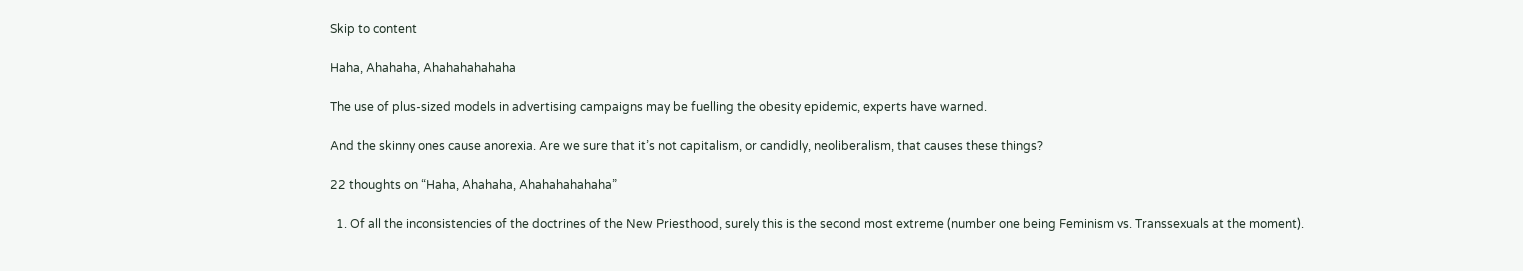Skip to content

Haha, Ahahaha, Ahahahahahaha

The use of plus-sized models in advertising campaigns may be fuelling the obesity epidemic, experts have warned.

And the skinny ones cause anorexia. Are we sure that it’s not capitalism, or candidly, neoliberalism, that causes these things?

22 thoughts on “Haha, Ahahaha, Ahahahahahaha”

  1. Of all the inconsistencies of the doctrines of the New Priesthood, surely this is the second most extreme (number one being Feminism vs. Transsexuals at the moment).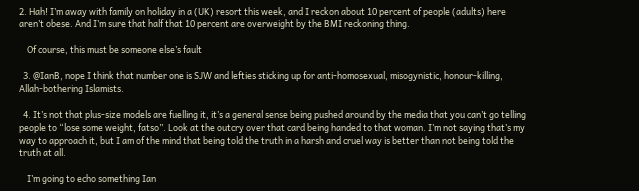2. Hah! I’m away with family on holiday in a (UK) resort this week, and I reckon about 10 percent of people (adults) here aren’t obese. And I’m sure that half that 10 percent are overweight by the BMI reckoning thing.

    Of course, this must be someone else’s fault

  3. @IanB, nope I think that number one is SJW and lefties sticking up for anti-homosexual, misogynistic, honour-killing, Allah-bothering Islamists.

  4. It’s not that plus-size models are fuelling it, it’s a general sense being pushed around by the media that you can’t go telling people to “lose some weight, fatso”. Look at the outcry over that card being handed to that woman. I’m not saying that’s my way to approach it, but I am of the mind that being told the truth in a harsh and cruel way is better than not being told the truth at all.

    I’m going to echo something Ian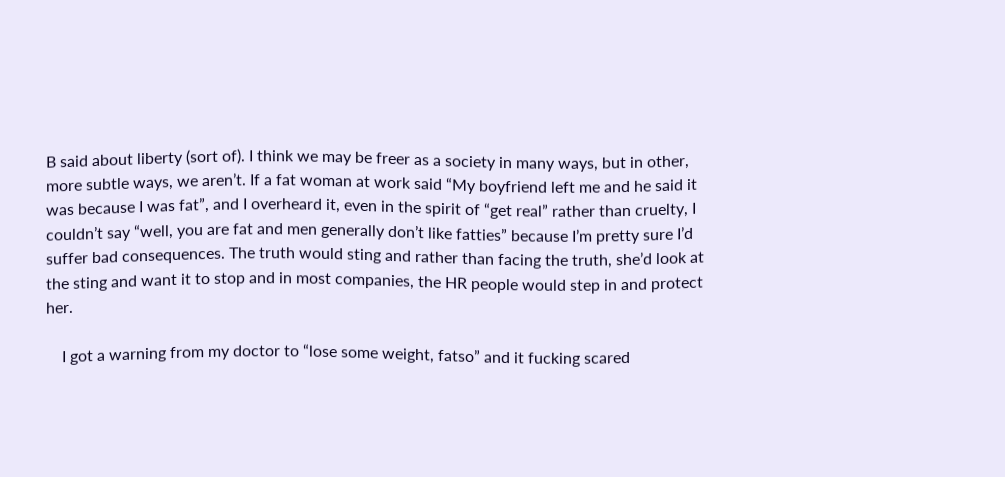B said about liberty (sort of). I think we may be freer as a society in many ways, but in other, more subtle ways, we aren’t. If a fat woman at work said “My boyfriend left me and he said it was because I was fat”, and I overheard it, even in the spirit of “get real” rather than cruelty, I couldn’t say “well, you are fat and men generally don’t like fatties” because I’m pretty sure I’d suffer bad consequences. The truth would sting and rather than facing the truth, she’d look at the sting and want it to stop and in most companies, the HR people would step in and protect her.

    I got a warning from my doctor to “lose some weight, fatso” and it fucking scared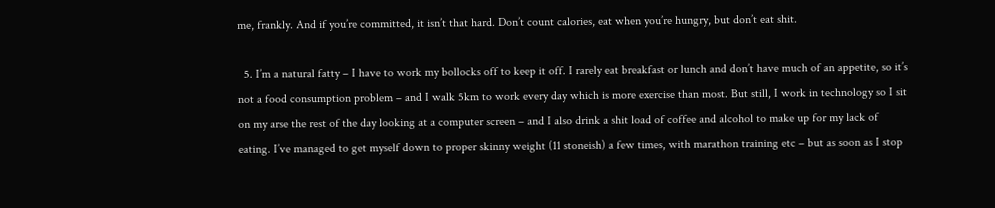me, frankly. And if you’re committed, it isn’t that hard. Don’t count calories, eat when you’re hungry, but don’t eat shit.

  5. I’m a natural fatty – I have to work my bollocks off to keep it off. I rarely eat breakfast or lunch and don’t have much of an appetite, so it’s not a food consumption problem – and I walk 5km to work every day which is more exercise than most. But still, I work in technology so I sit on my arse the rest of the day looking at a computer screen – and I also drink a shit load of coffee and alcohol to make up for my lack of eating. I’ve managed to get myself down to proper skinny weight (11 stoneish) a few times, with marathon training etc – but as soon as I stop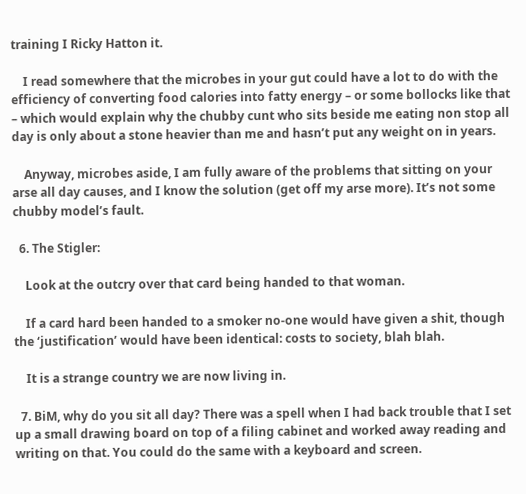training I Ricky Hatton it.

    I read somewhere that the microbes in your gut could have a lot to do with the efficiency of converting food calories into fatty energy – or some bollocks like that – which would explain why the chubby cunt who sits beside me eating non stop all day is only about a stone heavier than me and hasn’t put any weight on in years.

    Anyway, microbes aside, I am fully aware of the problems that sitting on your arse all day causes, and I know the solution (get off my arse more). It’s not some chubby model’s fault.

  6. The Stigler:

    Look at the outcry over that card being handed to that woman.

    If a card hard been handed to a smoker no-one would have given a shit, though the ‘justification’ would have been identical: costs to society, blah blah.

    It is a strange country we are now living in.

  7. BiM, why do you sit all day? There was a spell when I had back trouble that I set up a small drawing board on top of a filing cabinet and worked away reading and writing on that. You could do the same with a keyboard and screen.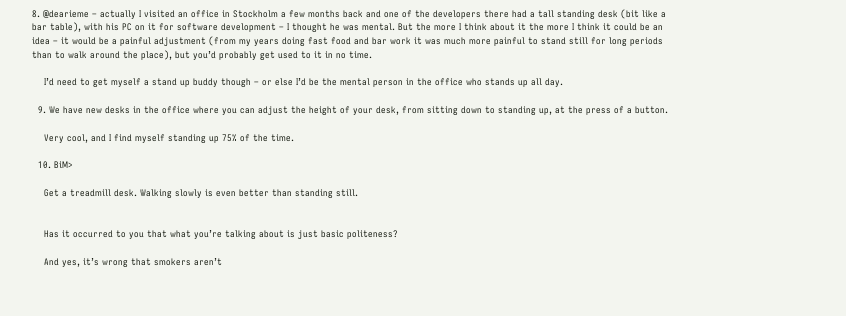8. @dearieme – actually I visited an office in Stockholm a few months back and one of the developers there had a tall standing desk (bit like a bar table), with his PC on it for software development – I thought he was mental. But the more I think about it the more I think it could be an idea – it would be a painful adjustment (from my years doing fast food and bar work it was much more painful to stand still for long periods than to walk around the place), but you’d probably get used to it in no time.

    I’d need to get myself a stand up buddy though – or else I’d be the mental person in the office who stands up all day.

  9. We have new desks in the office where you can adjust the height of your desk, from sitting down to standing up, at the press of a button.

    Very cool, and I find myself standing up 75% of the time.

  10. BiM>

    Get a treadmill desk. Walking slowly is even better than standing still.


    Has it occurred to you that what you’re talking about is just basic politeness?

    And yes, it’s wrong that smokers aren’t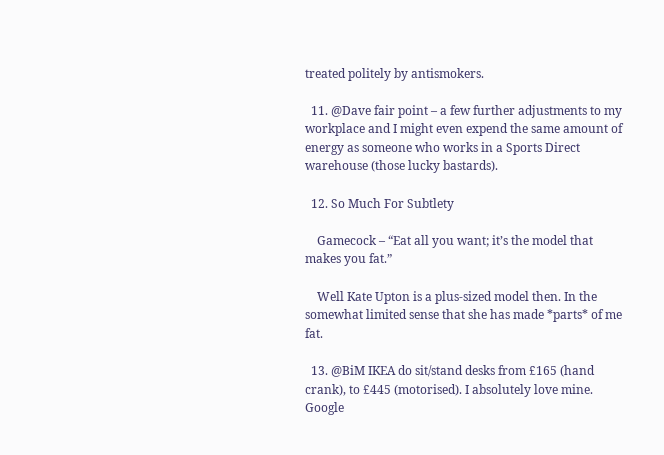treated politely by antismokers.

  11. @Dave fair point – a few further adjustments to my workplace and I might even expend the same amount of energy as someone who works in a Sports Direct warehouse (those lucky bastards).

  12. So Much For Subtlety

    Gamecock – “Eat all you want; it’s the model that makes you fat.”

    Well Kate Upton is a plus-sized model then. In the somewhat limited sense that she has made *parts* of me fat.

  13. @BiM IKEA do sit/stand desks from £165 (hand crank), to £445 (motorised). I absolutely love mine. Google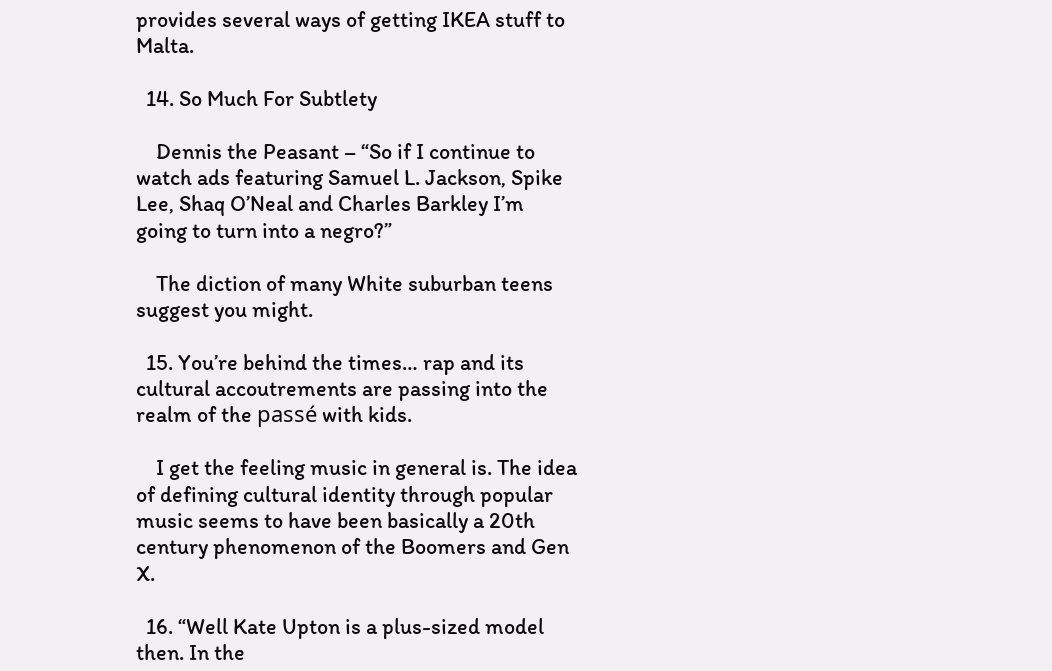provides several ways of getting IKEA stuff to Malta.

  14. So Much For Subtlety

    Dennis the Peasant – “So if I continue to watch ads featuring Samuel L. Jackson, Spike Lee, Shaq O’Neal and Charles Barkley I’m going to turn into a negro?”

    The diction of many White suburban teens suggest you might.

  15. You’re behind the times… rap and its cultural accoutrements are passing into the realm of the passé with kids.

    I get the feeling music in general is. The idea of defining cultural identity through popular music seems to have been basically a 20th century phenomenon of the Boomers and Gen X.

  16. “Well Kate Upton is a plus-sized model then. In the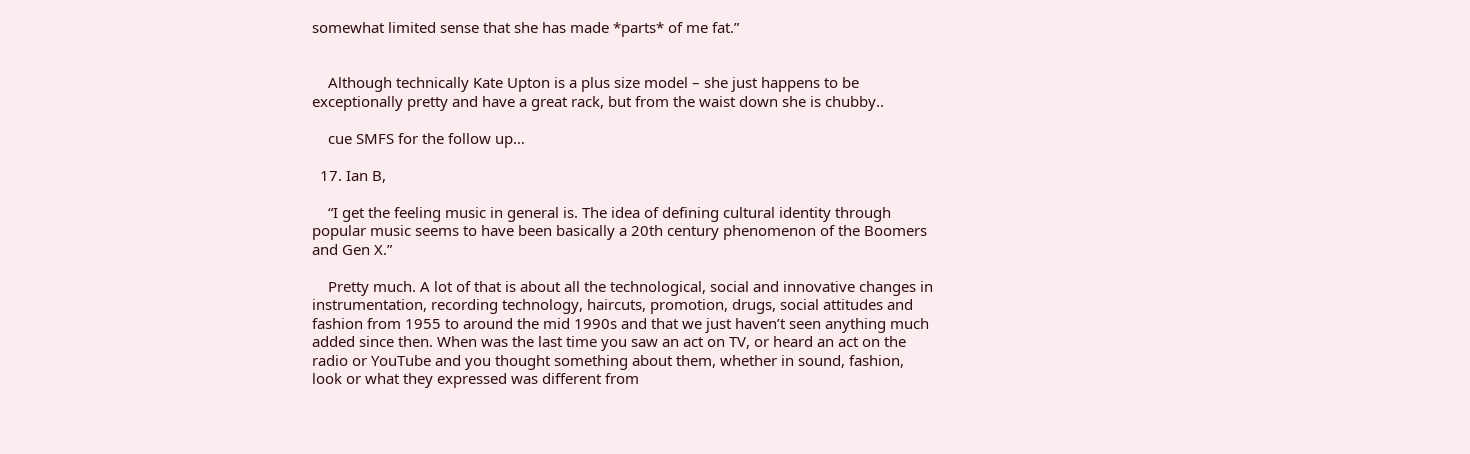somewhat limited sense that she has made *parts* of me fat.”


    Although technically Kate Upton is a plus size model – she just happens to be exceptionally pretty and have a great rack, but from the waist down she is chubby..

    cue SMFS for the follow up…

  17. Ian B,

    “I get the feeling music in general is. The idea of defining cultural identity through popular music seems to have been basically a 20th century phenomenon of the Boomers and Gen X.”

    Pretty much. A lot of that is about all the technological, social and innovative changes in instrumentation, recording technology, haircuts, promotion, drugs, social attitudes and fashion from 1955 to around the mid 1990s and that we just haven’t seen anything much added since then. When was the last time you saw an act on TV, or heard an act on the radio or YouTube and you thought something about them, whether in sound, fashion, look or what they expressed was different from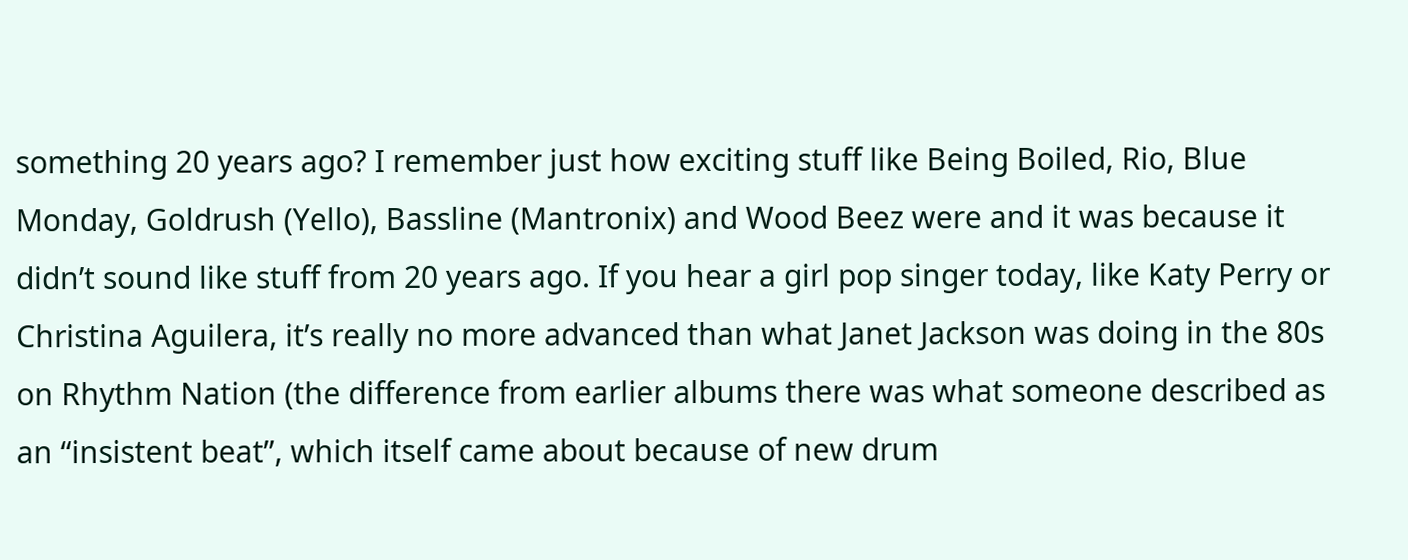something 20 years ago? I remember just how exciting stuff like Being Boiled, Rio, Blue Monday, Goldrush (Yello), Bassline (Mantronix) and Wood Beez were and it was because it didn’t sound like stuff from 20 years ago. If you hear a girl pop singer today, like Katy Perry or Christina Aguilera, it’s really no more advanced than what Janet Jackson was doing in the 80s on Rhythm Nation (the difference from earlier albums there was what someone described as an “insistent beat”, which itself came about because of new drum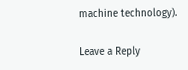machine technology).

Leave a Reply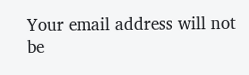Your email address will not be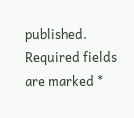published. Required fields are marked *